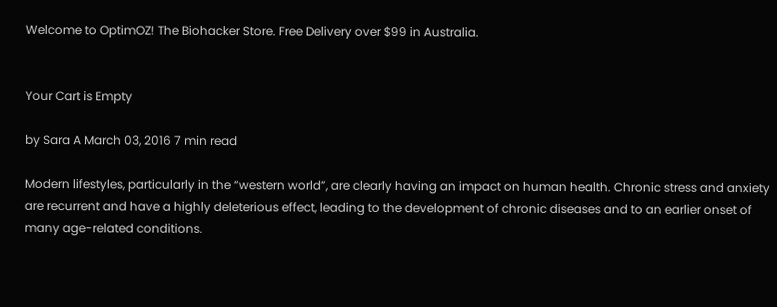Welcome to OptimOZ! The Biohacker Store. Free Delivery over $99 in Australia.


Your Cart is Empty

by Sara A March 03, 2016 7 min read

Modern lifestyles, particularly in the “western world”, are clearly having an impact on human health. Chronic stress and anxiety are recurrent and have a highly deleterious effect, leading to the development of chronic diseases and to an earlier onset of many age-related conditions.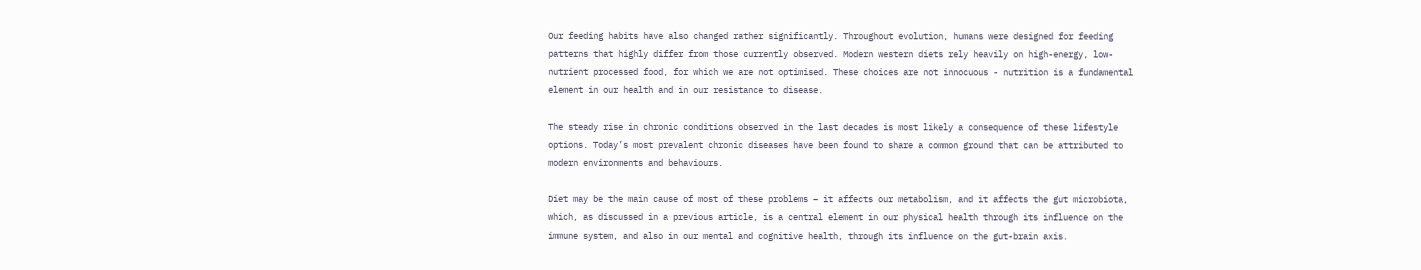Our feeding habits have also changed rather significantly. Throughout evolution, humans were designed for feeding patterns that highly differ from those currently observed. Modern western diets rely heavily on high-energy, low-nutrient processed food, for which we are not optimised. These choices are not innocuous - nutrition is a fundamental element in our health and in our resistance to disease.

The steady rise in chronic conditions observed in the last decades is most likely a consequence of these lifestyle options. Today’s most prevalent chronic diseases have been found to share a common ground that can be attributed to modern environments and behaviours.

Diet may be the main cause of most of these problems – it affects our metabolism, and it affects the gut microbiota, which, as discussed in a previous article, is a central element in our physical health through its influence on the immune system, and also in our mental and cognitive health, through its influence on the gut-brain axis.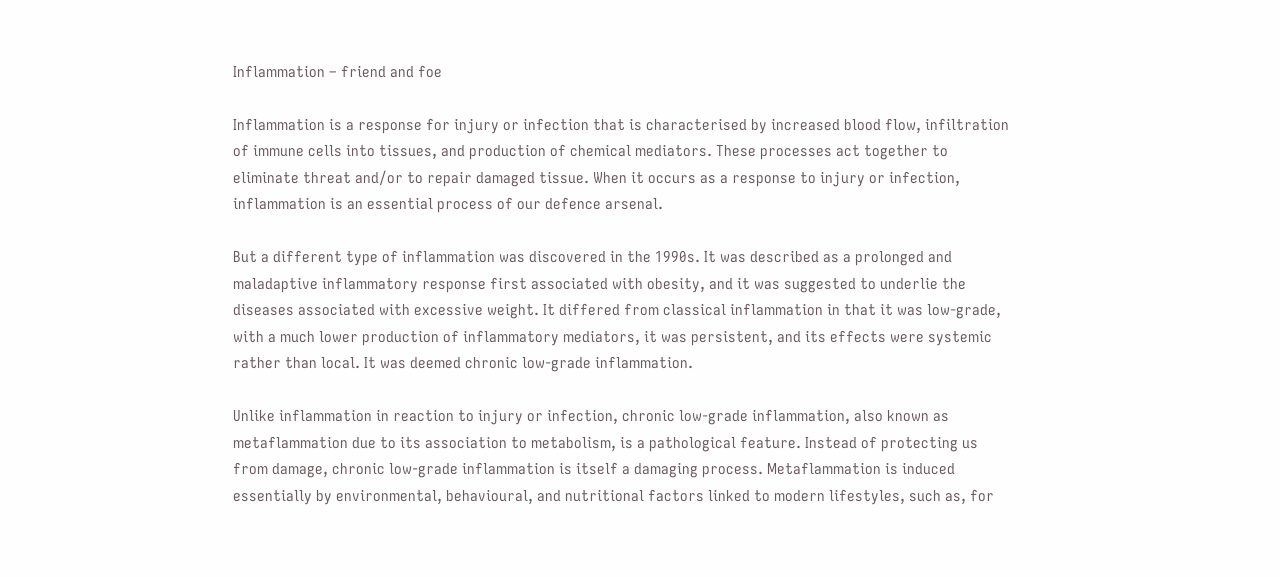Inflammation – friend and foe

Inflammation is a response for injury or infection that is characterised by increased blood flow, infiltration of immune cells into tissues, and production of chemical mediators. These processes act together to eliminate threat and/or to repair damaged tissue. When it occurs as a response to injury or infection, inflammation is an essential process of our defence arsenal.

But a different type of inflammation was discovered in the 1990s. It was described as a prolonged and maladaptive inflammatory response first associated with obesity, and it was suggested to underlie the diseases associated with excessive weight. It differed from classical inflammation in that it was low-grade, with a much lower production of inflammatory mediators, it was persistent, and its effects were systemic rather than local. It was deemed chronic low-grade inflammation.

Unlike inflammation in reaction to injury or infection, chronic low-grade inflammation, also known as metaflammation due to its association to metabolism, is a pathological feature. Instead of protecting us from damage, chronic low-grade inflammation is itself a damaging process. Metaflammation is induced essentially by environmental, behavioural, and nutritional factors linked to modern lifestyles, such as, for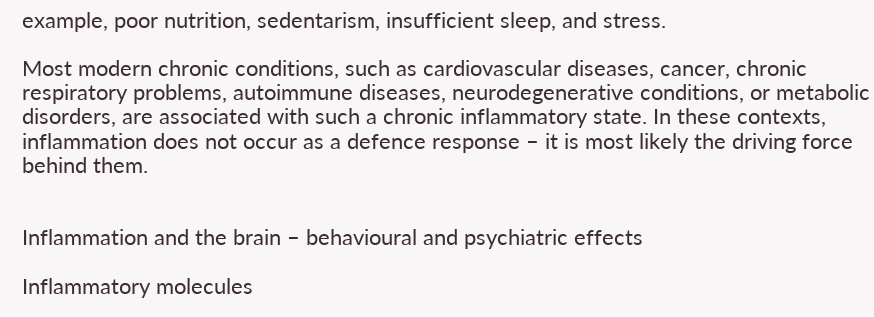example, poor nutrition, sedentarism, insufficient sleep, and stress.

Most modern chronic conditions, such as cardiovascular diseases, cancer, chronic respiratory problems, autoimmune diseases, neurodegenerative conditions, or metabolic disorders, are associated with such a chronic inflammatory state. In these contexts, inflammation does not occur as a defence response – it is most likely the driving force behind them.


Inflammation and the brain – behavioural and psychiatric effects

Inflammatory molecules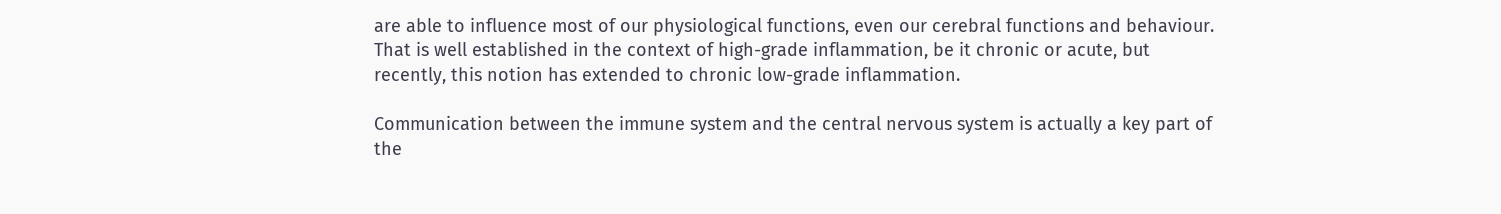are able to influence most of our physiological functions, even our cerebral functions and behaviour. That is well established in the context of high-grade inflammation, be it chronic or acute, but recently, this notion has extended to chronic low-grade inflammation.

Communication between the immune system and the central nervous system is actually a key part of the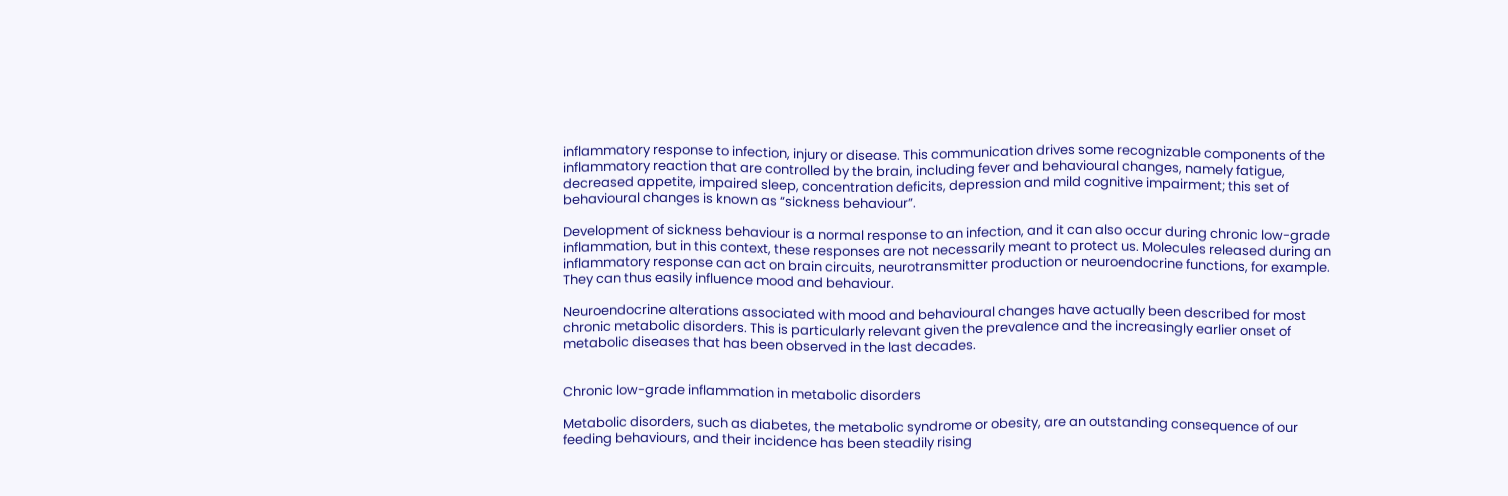inflammatory response to infection, injury or disease. This communication drives some recognizable components of the inflammatory reaction that are controlled by the brain, including fever and behavioural changes, namely fatigue, decreased appetite, impaired sleep, concentration deficits, depression and mild cognitive impairment; this set of behavioural changes is known as “sickness behaviour”.

Development of sickness behaviour is a normal response to an infection, and it can also occur during chronic low-grade inflammation, but in this context, these responses are not necessarily meant to protect us. Molecules released during an inflammatory response can act on brain circuits, neurotransmitter production or neuroendocrine functions, for example. They can thus easily influence mood and behaviour.

Neuroendocrine alterations associated with mood and behavioural changes have actually been described for most chronic metabolic disorders. This is particularly relevant given the prevalence and the increasingly earlier onset of metabolic diseases that has been observed in the last decades.


Chronic low-grade inflammation in metabolic disorders

Metabolic disorders, such as diabetes, the metabolic syndrome or obesity, are an outstanding consequence of our feeding behaviours, and their incidence has been steadily rising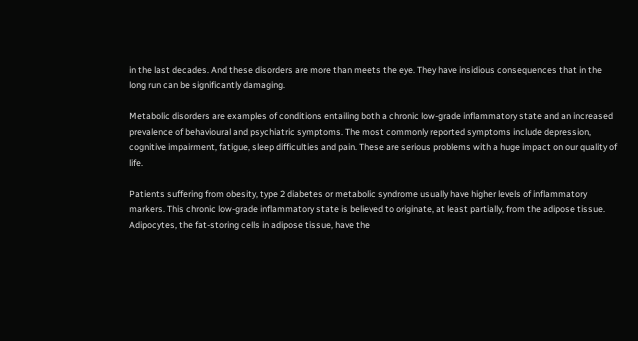in the last decades. And these disorders are more than meets the eye. They have insidious consequences that in the long run can be significantly damaging.

Metabolic disorders are examples of conditions entailing both a chronic low-grade inflammatory state and an increased prevalence of behavioural and psychiatric symptoms. The most commonly reported symptoms include depression, cognitive impairment, fatigue, sleep difficulties and pain. These are serious problems with a huge impact on our quality of life.

Patients suffering from obesity, type 2 diabetes or metabolic syndrome usually have higher levels of inflammatory markers. This chronic low-grade inflammatory state is believed to originate, at least partially, from the adipose tissue. Adipocytes, the fat-storing cells in adipose tissue, have the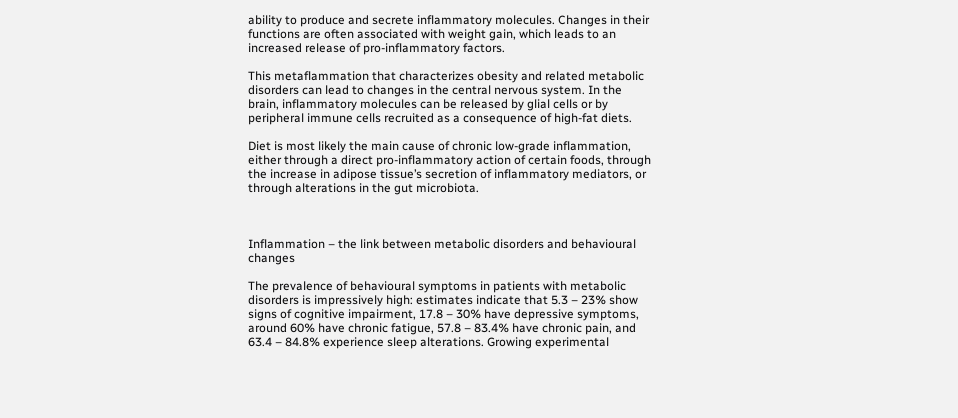ability to produce and secrete inflammatory molecules. Changes in their functions are often associated with weight gain, which leads to an increased release of pro-inflammatory factors.

This metaflammation that characterizes obesity and related metabolic disorders can lead to changes in the central nervous system. In the brain, inflammatory molecules can be released by glial cells or by peripheral immune cells recruited as a consequence of high-fat diets.

Diet is most likely the main cause of chronic low-grade inflammation, either through a direct pro-inflammatory action of certain foods, through the increase in adipose tissue’s secretion of inflammatory mediators, or through alterations in the gut microbiota.



Inflammation – the link between metabolic disorders and behavioural changes

The prevalence of behavioural symptoms in patients with metabolic disorders is impressively high: estimates indicate that 5.3 – 23% show signs of cognitive impairment, 17.8 – 30% have depressive symptoms, around 60% have chronic fatigue, 57.8 – 83.4% have chronic pain, and 63.4 – 84.8% experience sleep alterations. Growing experimental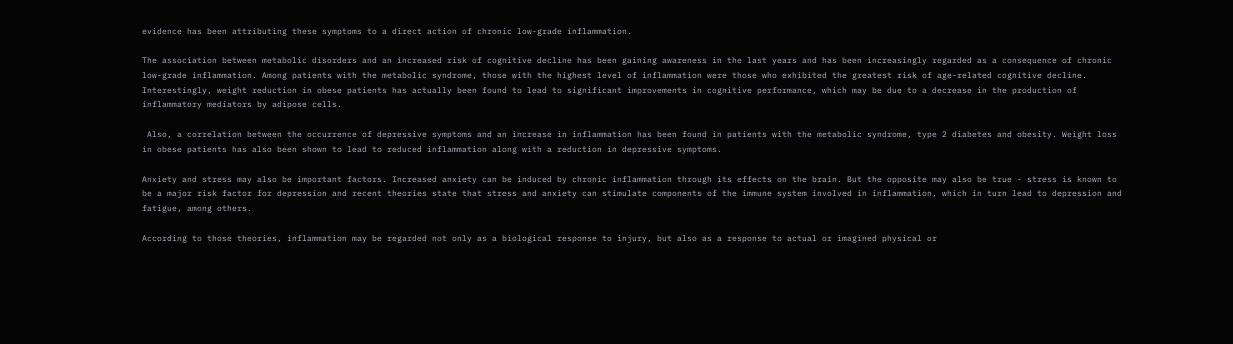evidence has been attributing these symptoms to a direct action of chronic low-grade inflammation.

The association between metabolic disorders and an increased risk of cognitive decline has been gaining awareness in the last years and has been increasingly regarded as a consequence of chronic low-grade inflammation. Among patients with the metabolic syndrome, those with the highest level of inflammation were those who exhibited the greatest risk of age-related cognitive decline. Interestingly, weight reduction in obese patients has actually been found to lead to significant improvements in cognitive performance, which may be due to a decrease in the production of inflammatory mediators by adipose cells.

 Also, a correlation between the occurrence of depressive symptoms and an increase in inflammation has been found in patients with the metabolic syndrome, type 2 diabetes and obesity. Weight loss in obese patients has also been shown to lead to reduced inflammation along with a reduction in depressive symptoms.

Anxiety and stress may also be important factors. Increased anxiety can be induced by chronic inflammation through its effects on the brain. But the opposite may also be true - stress is known to be a major risk factor for depression and recent theories state that stress and anxiety can stimulate components of the immune system involved in inflammation, which in turn lead to depression and fatigue, among others.

According to those theories, inflammation may be regarded not only as a biological response to injury, but also as a response to actual or imagined physical or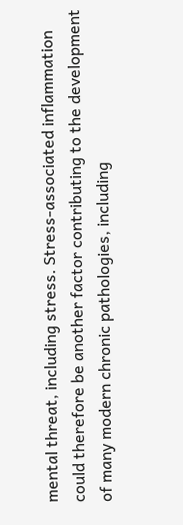mental threat, including stress. Stress-associated inflammation could therefore be another factor contributing to the development of many modern chronic pathologies, including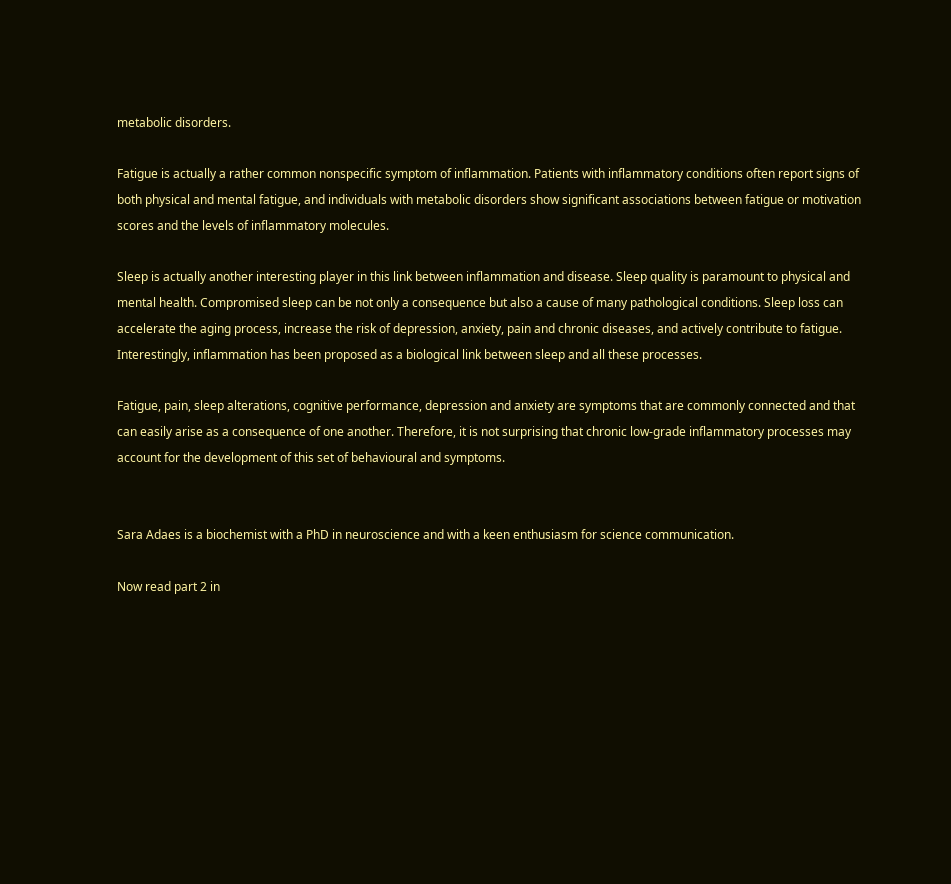metabolic disorders.

Fatigue is actually a rather common nonspecific symptom of inflammation. Patients with inflammatory conditions often report signs of both physical and mental fatigue, and individuals with metabolic disorders show significant associations between fatigue or motivation scores and the levels of inflammatory molecules.

Sleep is actually another interesting player in this link between inflammation and disease. Sleep quality is paramount to physical and mental health. Compromised sleep can be not only a consequence but also a cause of many pathological conditions. Sleep loss can accelerate the aging process, increase the risk of depression, anxiety, pain and chronic diseases, and actively contribute to fatigue. Interestingly, inflammation has been proposed as a biological link between sleep and all these processes.

Fatigue, pain, sleep alterations, cognitive performance, depression and anxiety are symptoms that are commonly connected and that can easily arise as a consequence of one another. Therefore, it is not surprising that chronic low-grade inflammatory processes may account for the development of this set of behavioural and symptoms.


Sara Adaes is a biochemist with a PhD in neuroscience and with a keen enthusiasm for science communication.

Now read part 2 in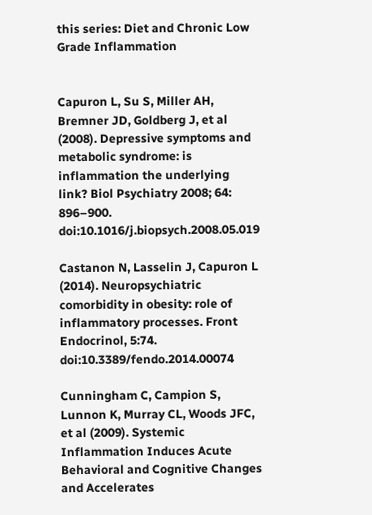this series: Diet and Chronic Low Grade Inflammation


Capuron L, Su S, Miller AH, Bremner JD, Goldberg J, et al (2008). Depressive symptoms and metabolic syndrome: is inflammation the underlying link? Biol Psychiatry 2008; 64: 896–900. doi:10.1016/j.biopsych.2008.05.019

Castanon N, Lasselin J, Capuron L (2014). Neuropsychiatric comorbidity in obesity: role of inflammatory processes. Front Endocrinol, 5:74. doi:10.3389/fendo.2014.00074

Cunningham C, Campion S, Lunnon K, Murray CL, Woods JFC, et al (2009). Systemic Inflammation Induces Acute Behavioral and Cognitive Changes and Accelerates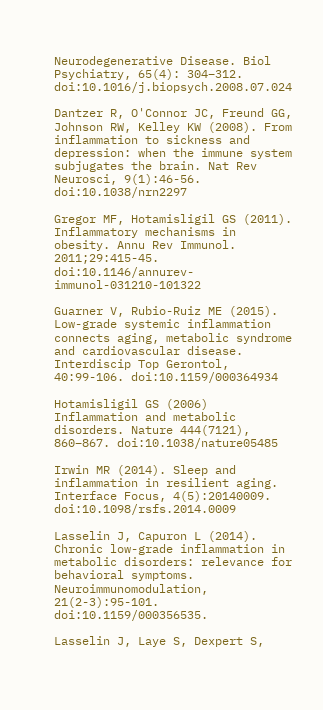Neurodegenerative Disease. Biol Psychiatry, 65(4): 304–312. doi:10.1016/j.biopsych.2008.07.024

Dantzer R, O'Connor JC, Freund GG, Johnson RW, Kelley KW (2008). From inflammation to sickness and depression: when the immune system subjugates the brain. Nat Rev Neurosci, 9(1):46-56. doi:10.1038/nrn2297

Gregor MF, Hotamisligil GS (2011). Inflammatory mechanisms in obesity. Annu Rev Immunol. 2011;29:415-45. doi:10.1146/annurev-immunol-031210-101322

Guarner V, Rubio-Ruiz ME (2015). Low-grade systemic inflammation connects aging, metabolic syndrome and cardiovascular disease. Interdiscip Top Gerontol, 40:99-106. doi:10.1159/000364934

Hotamisligil GS (2006) Inflammation and metabolic disorders. Nature 444(7121), 860–867. doi:10.1038/nature05485

Irwin MR (2014). Sleep and inflammation in resilient aging. Interface Focus, 4(5):20140009. doi:10.1098/rsfs.2014.0009

Lasselin J, Capuron L (2014). Chronic low-grade inflammation in metabolic disorders: relevance for behavioral symptoms. Neuroimmunomodulation, 21(2-3):95-101. doi:10.1159/000356535.

Lasselin J, Laye S, Dexpert S,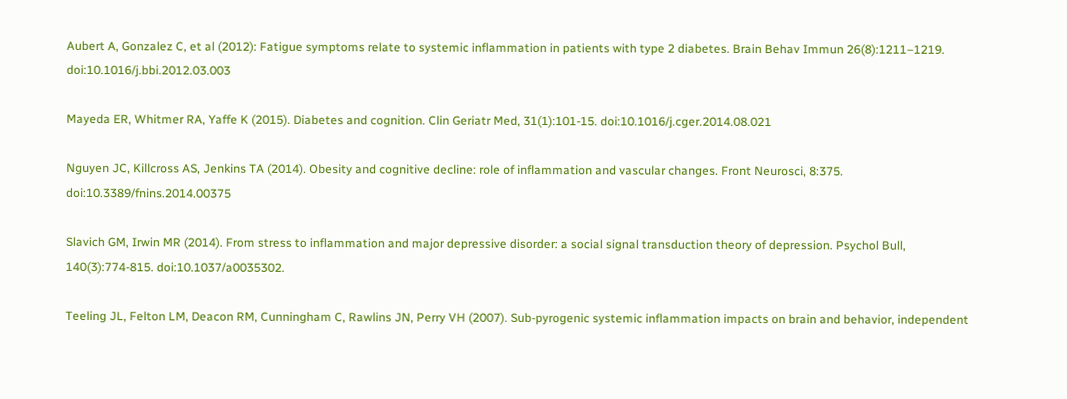Aubert A, Gonzalez C, et al (2012): Fatigue symptoms relate to systemic inflammation in patients with type 2 diabetes. Brain Behav Immun 26(8):1211–1219. doi:10.1016/j.bbi.2012.03.003

Mayeda ER, Whitmer RA, Yaffe K (2015). Diabetes and cognition. Clin Geriatr Med, 31(1):101-15. doi:10.1016/j.cger.2014.08.021

Nguyen JC, Killcross AS, Jenkins TA (2014). Obesity and cognitive decline: role of inflammation and vascular changes. Front Neurosci, 8:375. doi:10.3389/fnins.2014.00375

Slavich GM, Irwin MR (2014). From stress to inflammation and major depressive disorder: a social signal transduction theory of depression. Psychol Bull, 140(3):774-815. doi:10.1037/a0035302.

Teeling JL, Felton LM, Deacon RM, Cunningham C, Rawlins JN, Perry VH (2007). Sub-pyrogenic systemic inflammation impacts on brain and behavior, independent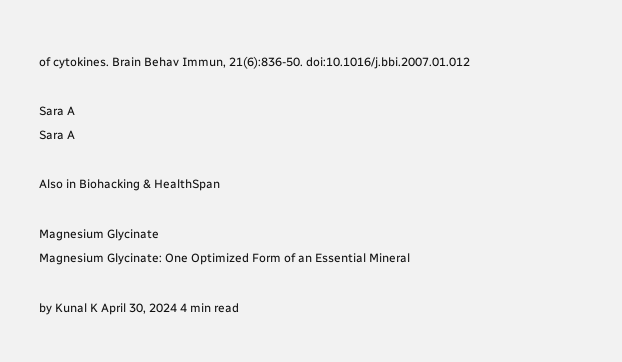of cytokines. Brain Behav Immun, 21(6):836-50. doi:10.1016/j.bbi.2007.01.012

Sara A
Sara A

Also in Biohacking & HealthSpan

Magnesium Glycinate
Magnesium Glycinate: One Optimized Form of an Essential Mineral

by Kunal K April 30, 2024 4 min read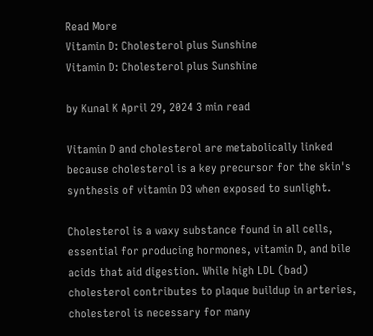Read More
Vitamin D: Cholesterol plus Sunshine
Vitamin D: Cholesterol plus Sunshine

by Kunal K April 29, 2024 3 min read

Vitamin D and cholesterol are metabolically linked because cholesterol is a key precursor for the skin's synthesis of vitamin D3 when exposed to sunlight.

Cholesterol is a waxy substance found in all cells, essential for producing hormones, vitamin D, and bile acids that aid digestion. While high LDL (bad) cholesterol contributes to plaque buildup in arteries, cholesterol is necessary for many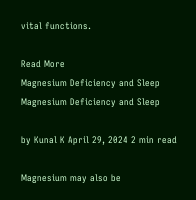vital functions.

Read More
Magnesium Deficiency and Sleep
Magnesium Deficiency and Sleep

by Kunal K April 29, 2024 2 min read

Magnesium may also be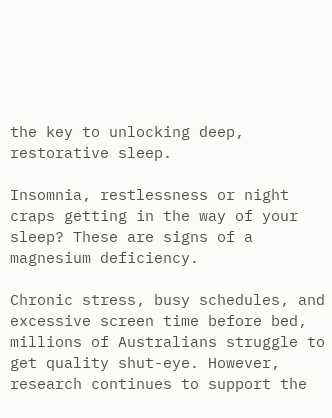the key to unlocking deep, restorative sleep.

Insomnia, restlessness or night craps getting in the way of your sleep? These are signs of a magnesium deficiency.

Chronic stress, busy schedules, and excessive screen time before bed, millions of Australians struggle to get quality shut-eye. However, research continues to support the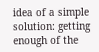idea of a simple solution: getting enough of the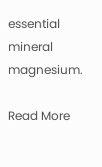essential mineral magnesium.

Read More